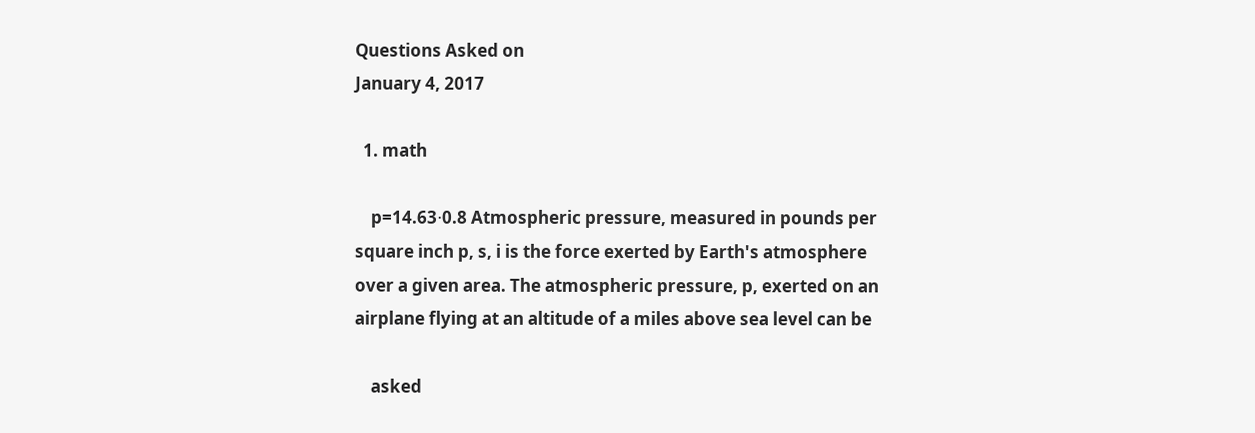Questions Asked on
January 4, 2017

  1. math

    p=14.63⋅0.8 Atmospheric pressure, measured in pounds per square inch p, s, i is the force exerted by Earth's atmosphere over a given area. The atmospheric pressure, p, exerted on an airplane flying at an altitude of a miles above sea level can be

    asked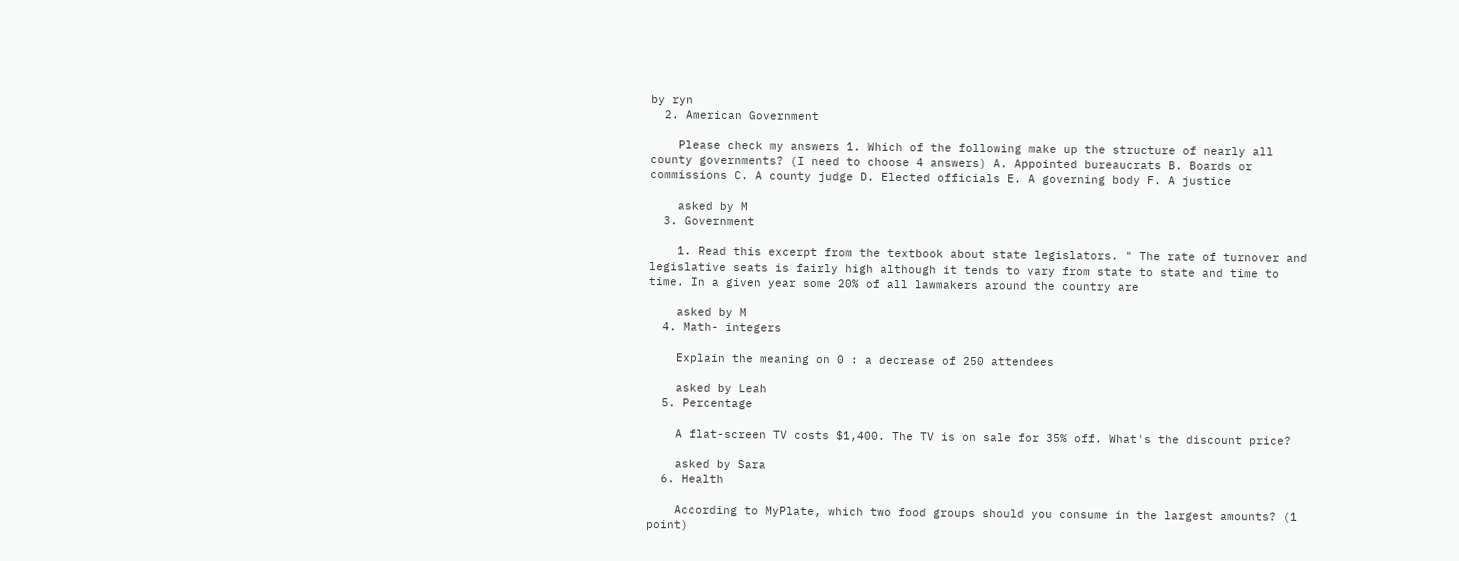by ryn
  2. American Government

    Please check my answers 1. Which of the following make up the structure of nearly all county governments? (I need to choose 4 answers) A. Appointed bureaucrats B. Boards or commissions C. A county judge D. Elected officials E. A governing body F. A justice

    asked by M
  3. Government

    1. Read this excerpt from the textbook about state legislators. " The rate of turnover and legislative seats is fairly high although it tends to vary from state to state and time to time. In a given year some 20% of all lawmakers around the country are

    asked by M
  4. Math- integers

    Explain the meaning on 0 : a decrease of 250 attendees

    asked by Leah
  5. Percentage

    A flat-screen TV costs $1,400. The TV is on sale for 35% off. What's the discount price?

    asked by Sara
  6. Health

    According to MyPlate, which two food groups should you consume in the largest amounts? (1 point)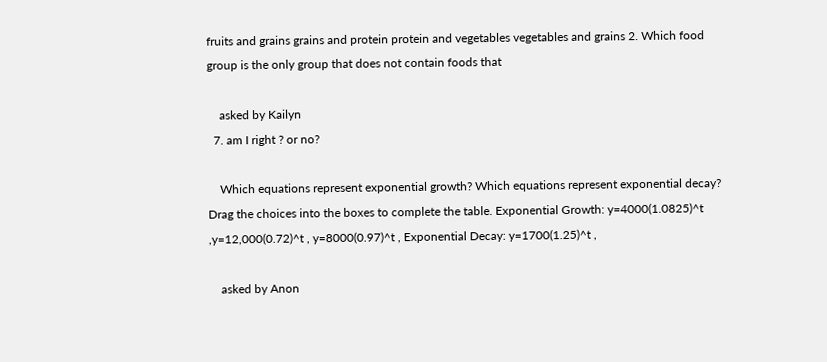fruits and grains grains and protein protein and vegetables vegetables and grains 2. Which food group is the only group that does not contain foods that

    asked by Kailyn
  7. am I right ? or no?

    Which equations represent exponential growth? Which equations represent exponential decay? Drag the choices into the boxes to complete the table. Exponential Growth: y=4000(1.0825)^t ,y=12,000(0.72)^t , y=8000(0.97)^t , Exponential Decay: y=1700(1.25)^t ,

    asked by Anon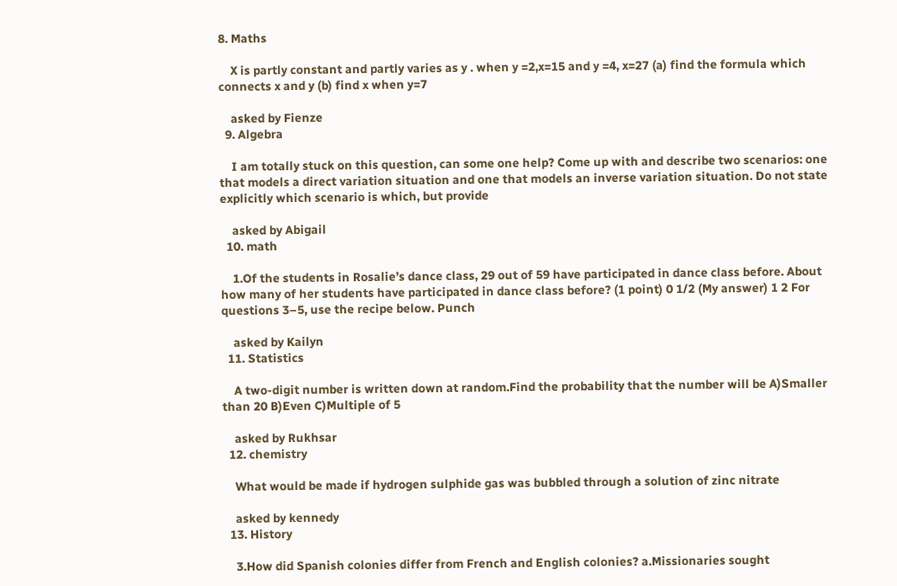8. Maths

    X is partly constant and partly varies as y . when y =2,x=15 and y =4, x=27 (a) find the formula which connects x and y (b) find x when y=7

    asked by Fienze
  9. Algebra

    I am totally stuck on this question, can some one help? Come up with and describe two scenarios: one that models a direct variation situation and one that models an inverse variation situation. Do not state explicitly which scenario is which, but provide

    asked by Abigail
  10. math

    1.Of the students in Rosalie’s dance class, 29 out of 59 have participated in dance class before. About how many of her students have participated in dance class before? (1 point) 0 1/2 (My answer) 1 2 For questions 3–5, use the recipe below. Punch

    asked by Kailyn
  11. Statistics

    A two-digit number is written down at random.Find the probability that the number will be A)Smaller than 20 B)Even C)Multiple of 5

    asked by Rukhsar
  12. chemistry

    What would be made if hydrogen sulphide gas was bubbled through a solution of zinc nitrate

    asked by kennedy
  13. History

    3.How did Spanish colonies differ from French and English colonies? a.Missionaries sought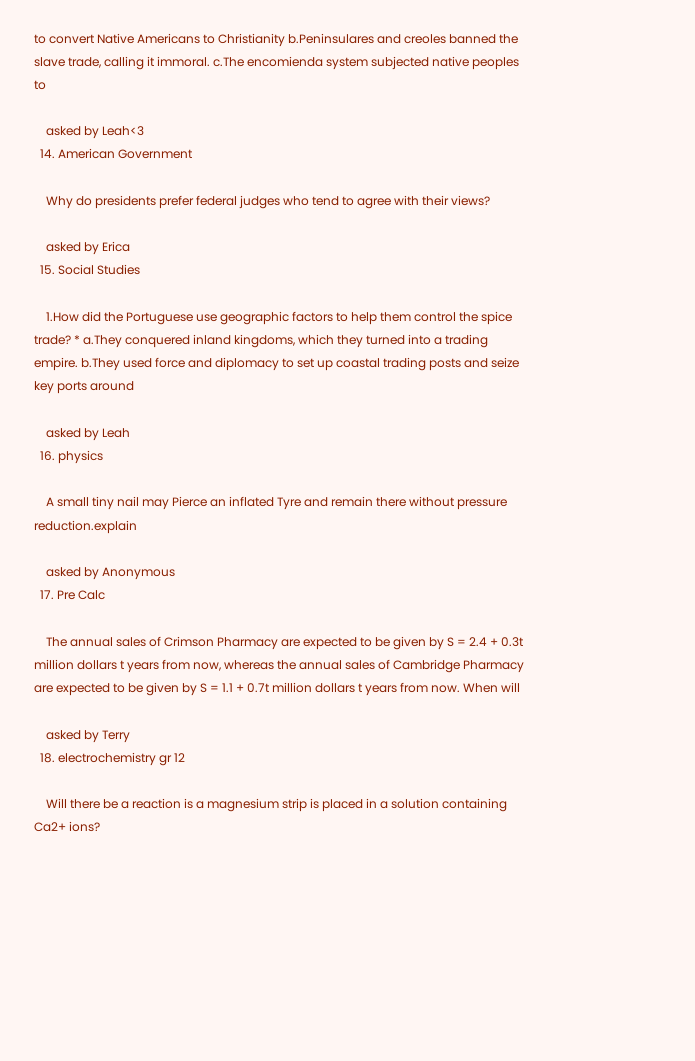to convert Native Americans to Christianity b.Peninsulares and creoles banned the slave trade, calling it immoral. c.The encomienda system subjected native peoples to

    asked by Leah<3
  14. American Government

    Why do presidents prefer federal judges who tend to agree with their views?

    asked by Erica
  15. Social Studies

    1.How did the Portuguese use geographic factors to help them control the spice trade? * a.They conquered inland kingdoms, which they turned into a trading empire. b.They used force and diplomacy to set up coastal trading posts and seize key ports around

    asked by Leah
  16. physics

    A small tiny nail may Pierce an inflated Tyre and remain there without pressure reduction.explain

    asked by Anonymous
  17. Pre Calc

    The annual sales of Crimson Pharmacy are expected to be given by S = 2.4 + 0.3t million dollars t years from now, whereas the annual sales of Cambridge Pharmacy are expected to be given by S = 1.1 + 0.7t million dollars t years from now. When will

    asked by Terry
  18. electrochemistry gr 12

    Will there be a reaction is a magnesium strip is placed in a solution containing Ca2+ ions?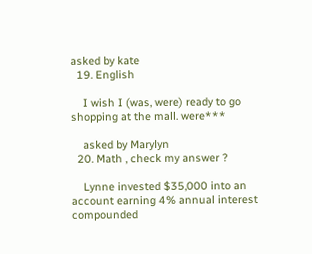asked by kate
  19. English

    I wish I (was, were) ready to go shopping at the mall. were***

    asked by Marylyn
  20. Math , check my answer ?

    Lynne invested $35,000 into an account earning 4% annual interest compounded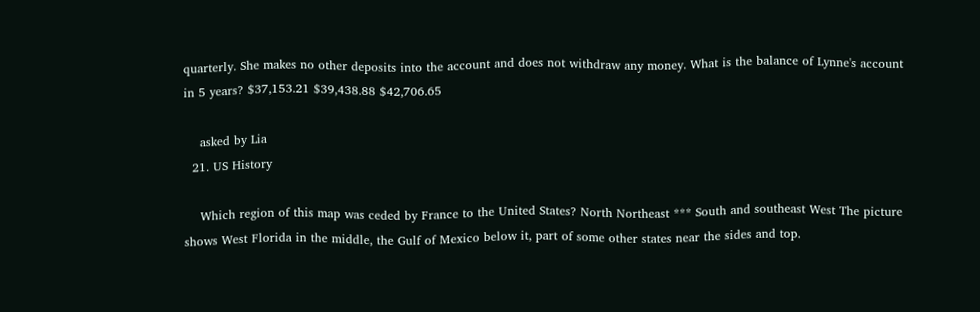quarterly. She makes no other deposits into the account and does not withdraw any money. What is the balance of Lynne's account in 5 years? $37,153.21 $39,438.88 $42,706.65

    asked by Lia
  21. US History

    Which region of this map was ceded by France to the United States? North Northeast *** South and southeast West The picture shows West Florida in the middle, the Gulf of Mexico below it, part of some other states near the sides and top.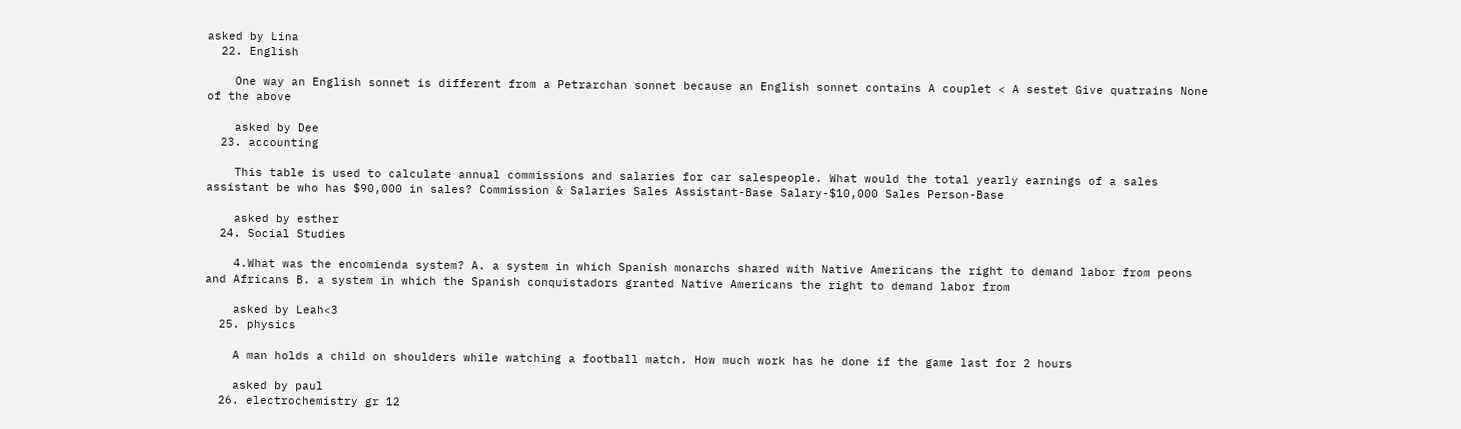asked by Lina
  22. English

    One way an English sonnet is different from a Petrarchan sonnet because an English sonnet contains A couplet < A sestet Give quatrains None of the above

    asked by Dee
  23. accounting

    This table is used to calculate annual commissions and salaries for car salespeople. What would the total yearly earnings of a sales assistant be who has $90,000 in sales? Commission & Salaries Sales Assistant-Base Salary-$10,000 Sales Person-Base

    asked by esther
  24. Social Studies

    4.What was the encomienda system? A. a system in which Spanish monarchs shared with Native Americans the right to demand labor from peons and Africans B. a system in which the Spanish conquistadors granted Native Americans the right to demand labor from

    asked by Leah<3
  25. physics

    A man holds a child on shoulders while watching a football match. How much work has he done if the game last for 2 hours

    asked by paul
  26. electrochemistry gr 12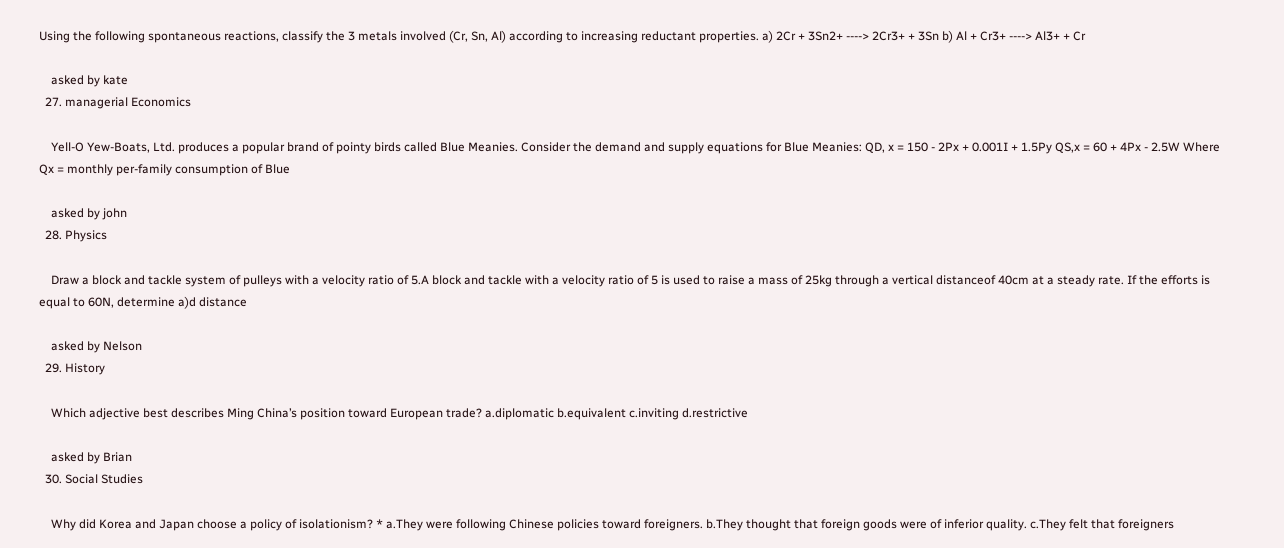Using the following spontaneous reactions, classify the 3 metals involved (Cr, Sn, Al) according to increasing reductant properties. a) 2Cr + 3Sn2+ ----> 2Cr3+ + 3Sn b) Al + Cr3+ ----> Al3+ + Cr

    asked by kate
  27. managerial Economics

    Yell-O Yew-Boats, Ltd. produces a popular brand of pointy birds called Blue Meanies. Consider the demand and supply equations for Blue Meanies: QD, x = 150 - 2Px + 0.001I + 1.5Py QS,x = 60 + 4Px - 2.5W Where Qx = monthly per-family consumption of Blue

    asked by john
  28. Physics

    Draw a block and tackle system of pulleys with a velocity ratio of 5.A block and tackle with a velocity ratio of 5 is used to raise a mass of 25kg through a vertical distanceof 40cm at a steady rate. If the efforts is equal to 60N, determine a)d distance

    asked by Nelson
  29. History

    Which adjective best describes Ming China’s position toward European trade? a.diplomatic b.equivalent c.inviting d.restrictive

    asked by Brian
  30. Social Studies

    Why did Korea and Japan choose a policy of isolationism? * a.They were following Chinese policies toward foreigners. b.They thought that foreign goods were of inferior quality. c.They felt that foreigners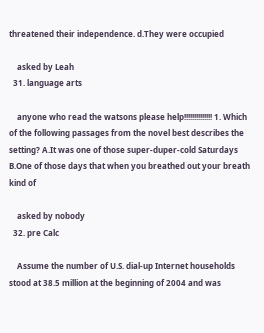threatened their independence. d.They were occupied

    asked by Leah
  31. language arts

    anyone who read the watsons please help!!!!!!!!!!!!!! 1. Which of the following passages from the novel best describes the setting? A.It was one of those super-duper-cold Saturdays  B.One of those days that when you breathed out your breath kind of

    asked by nobody
  32. pre Calc

    Assume the number of U.S. dial-up Internet households stood at 38.5 million at the beginning of 2004 and was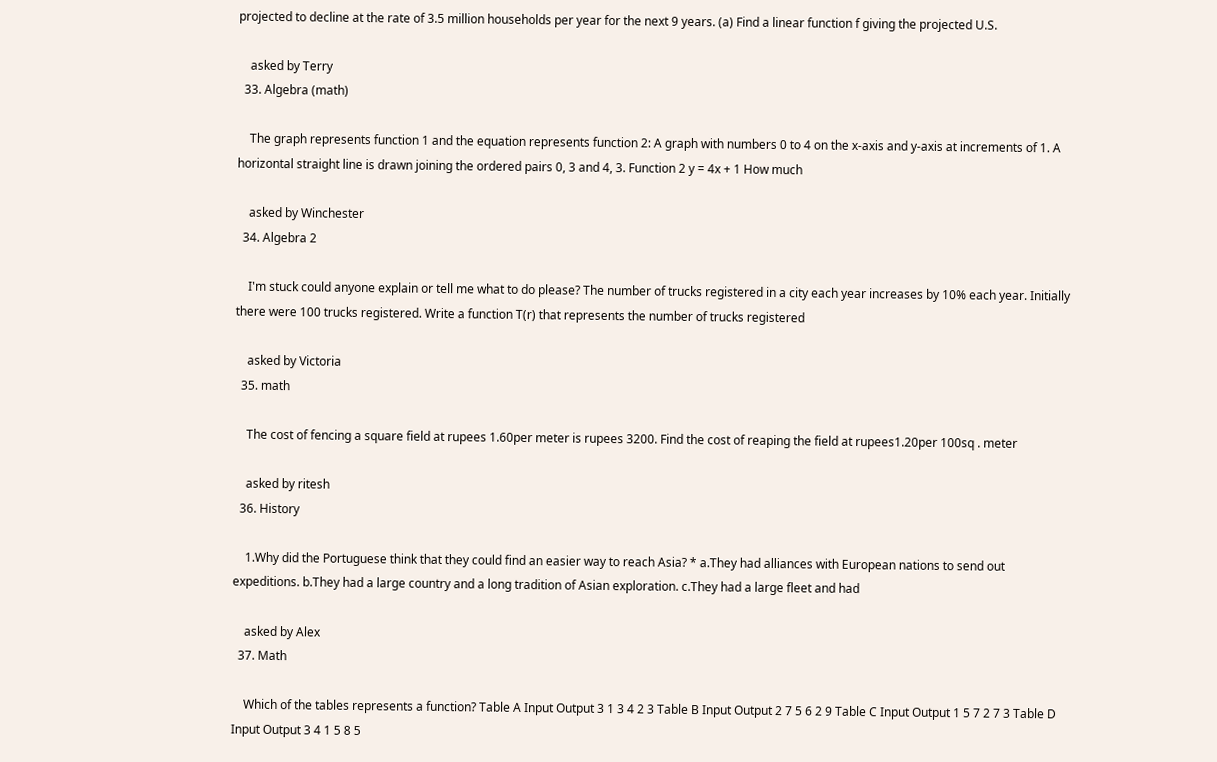projected to decline at the rate of 3.5 million households per year for the next 9 years. (a) Find a linear function f giving the projected U.S.

    asked by Terry
  33. Algebra (math)

    The graph represents function 1 and the equation represents function 2: A graph with numbers 0 to 4 on the x-axis and y-axis at increments of 1. A horizontal straight line is drawn joining the ordered pairs 0, 3 and 4, 3. Function 2 y = 4x + 1 How much

    asked by Winchester
  34. Algebra 2

    I'm stuck could anyone explain or tell me what to do please? The number of trucks registered in a city each year increases by 10% each year. Initially there were 100 trucks registered. Write a function T(r) that represents the number of trucks registered

    asked by Victoria
  35. math

    The cost of fencing a square field at rupees 1.60per meter is rupees 3200. Find the cost of reaping the field at rupees1.20per 100sq . meter

    asked by ritesh
  36. History

    1.Why did the Portuguese think that they could find an easier way to reach Asia? * a.They had alliances with European nations to send out expeditions. b.They had a large country and a long tradition of Asian exploration. c.They had a large fleet and had

    asked by Alex
  37. Math

    Which of the tables represents a function? Table A Input Output 3 1 3 4 2 3 Table B Input Output 2 7 5 6 2 9 Table C Input Output 1 5 7 2 7 3 Table D Input Output 3 4 1 5 8 5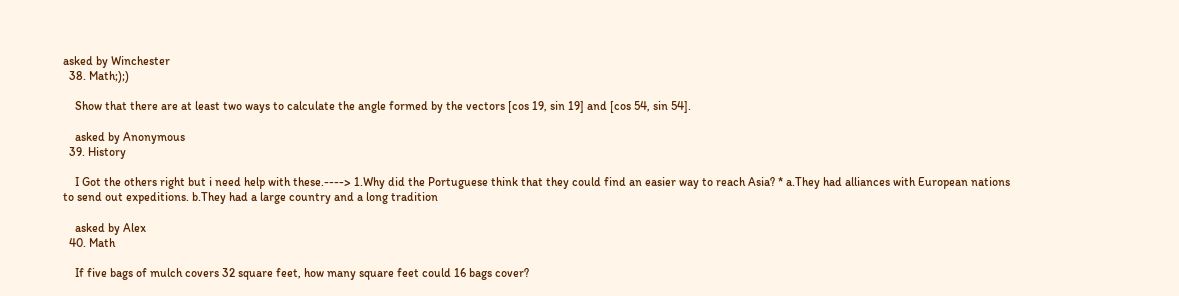asked by Winchester
  38. Math;);)

    Show that there are at least two ways to calculate the angle formed by the vectors [cos 19, sin 19] and [cos 54, sin 54].

    asked by Anonymous
  39. History

    I Got the others right but i need help with these.----> 1.Why did the Portuguese think that they could find an easier way to reach Asia? * a.They had alliances with European nations to send out expeditions. b.They had a large country and a long tradition

    asked by Alex
  40. Math

    If five bags of mulch covers 32 square feet, how many square feet could 16 bags cover?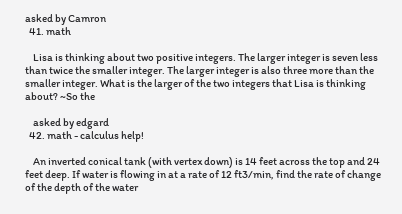asked by Camron
  41. math

    Lisa is thinking about two positive integers. The larger integer is seven less than twice the smaller integer. The larger integer is also three more than the smaller integer. What is the larger of the two integers that Lisa is thinking about? ~So the

    asked by edgard
  42. math - calculus help!

    An inverted conical tank (with vertex down) is 14 feet across the top and 24 feet deep. If water is flowing in at a rate of 12 ft3/min, find the rate of change of the depth of the water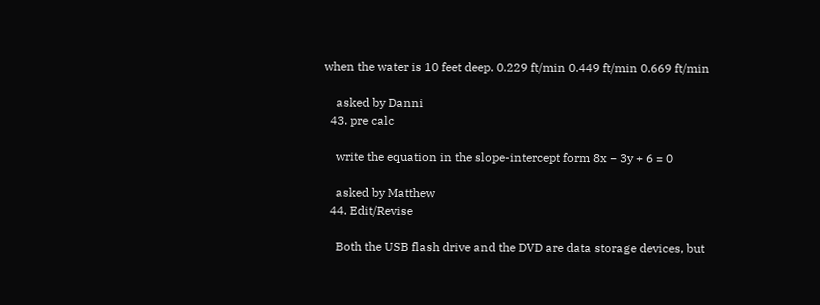when the water is 10 feet deep. 0.229 ft/min 0.449 ft/min 0.669 ft/min

    asked by Danni
  43. pre calc

    write the equation in the slope-intercept form 8x − 3y + 6 = 0

    asked by Matthew
  44. Edit/Revise

    Both the USB flash drive and the DVD are data storage devices, but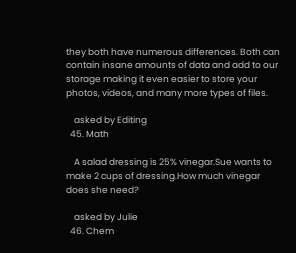they both have numerous differences. Both can contain insane amounts of data and add to our storage making it even easier to store your photos, videos, and many more types of files.

    asked by Editing
  45. Math

    A salad dressing is 25% vinegar.Sue wants to make 2 cups of dressing.How much vinegar does she need?

    asked by Julie
  46. Chem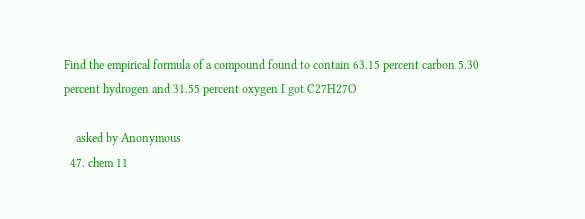Find the empirical formula of a compound found to contain 63.15 percent carbon 5.30 percent hydrogen and 31.55 percent oxygen I got C27H27O

    asked by Anonymous
  47. chem 11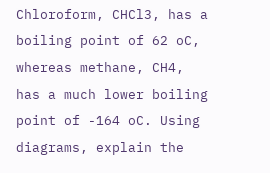Chloroform, CHCl3, has a boiling point of 62 oC, whereas methane, CH4, has a much lower boiling point of -164 oC. Using diagrams, explain the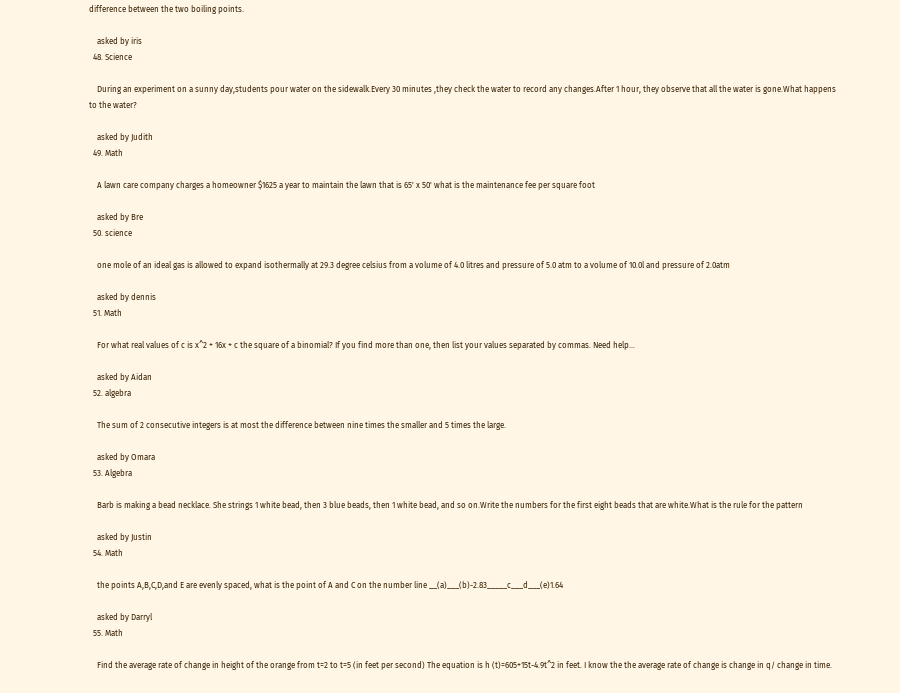difference between the two boiling points.

    asked by iris
  48. Science

    During an experiment on a sunny day,students pour water on the sidewalk.Every 30 minutes ,they check the water to record any changes.After 1 hour, they observe that all the water is gone.What happens to the water?

    asked by Judith
  49. Math

    A lawn care company charges a homeowner $1625 a year to maintain the lawn that is 65' x 50' what is the maintenance fee per square foot

    asked by Bre
  50. science

    one mole of an ideal gas is allowed to expand isothermally at 29.3 degree celsius from a volume of 4.0 litres and pressure of 5.0 atm to a volume of 10.0l and pressure of 2.0atm

    asked by dennis
  51. Math

    For what real values of c is x^2 + 16x + c the square of a binomial? If you find more than one, then list your values separated by commas. Need help...

    asked by Aidan
  52. algebra

    The sum of 2 consecutive integers is at most the difference between nine times the smaller and 5 times the large.

    asked by Omara
  53. Algebra

    Barb is making a bead necklace. She strings 1 white bead, then 3 blue beads, then 1 white bead, and so on.Write the numbers for the first eight beads that are white.What is the rule for the pattern

    asked by Justin
  54. Math

    the points A,B,C,D,and E are evenly spaced, what is the point of A and C on the number line __(a)___(b)-2.83_____c___d___(e)1.64

    asked by Darryl
  55. Math

    Find the average rate of change in height of the orange from t=2 to t=5 (in feet per second) The equation is h (t)=605+15t-4.9t^2 in feet. I know the the average rate of change is change in q/ change in time.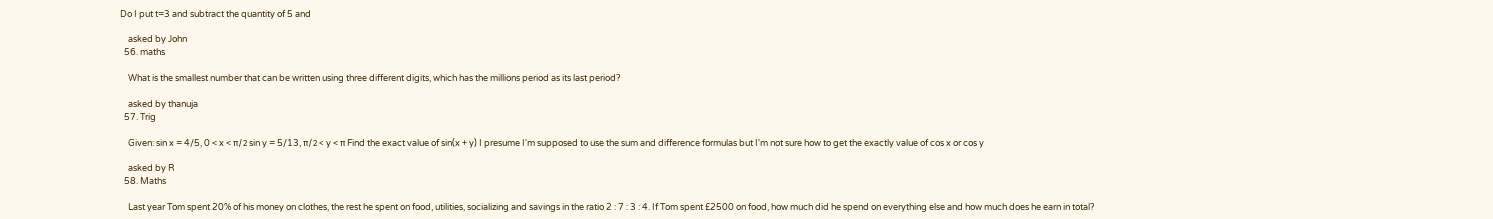Do I put t=3 and subtract the quantity of 5 and

    asked by John
  56. maths

    What is the smallest number that can be written using three different digits, which has the millions period as its last period?

    asked by thanuja
  57. Trig

    Given: sin x = 4/5, 0 < x < π/2 sin y = 5/13, π/2 < y < π Find the exact value of sin(x + y) I presume I'm supposed to use the sum and difference formulas but I'm not sure how to get the exactly value of cos x or cos y

    asked by R
  58. Maths

    Last year Tom spent 20% of his money on clothes, the rest he spent on food, utilities, socializing and savings in the ratio 2 : 7 : 3 : 4. If Tom spent £2500 on food, how much did he spend on everything else and how much does he earn in total?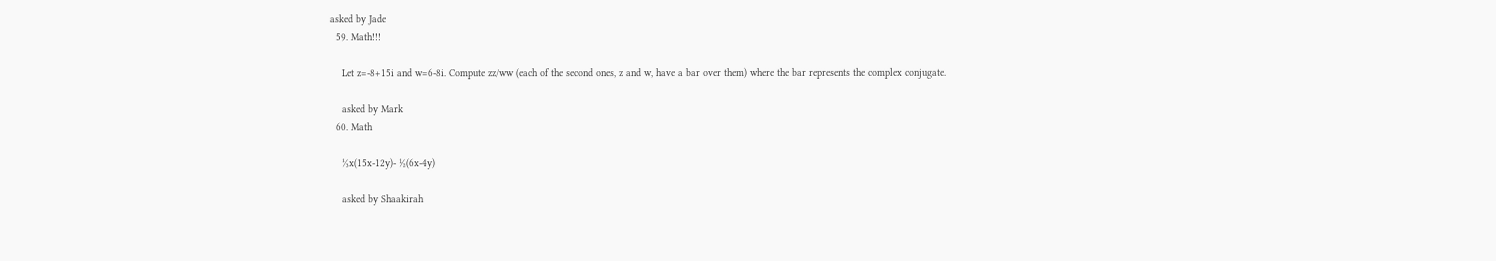asked by Jade
  59. Math!!!

    Let z=-8+15i and w=6-8i. Compute zz/ww (each of the second ones, z and w, have a bar over them) where the bar represents the complex conjugate.

    asked by Mark
  60. Math

    ⅓x(15x-12y)- ½(6x-4y)

    asked by Shaakirah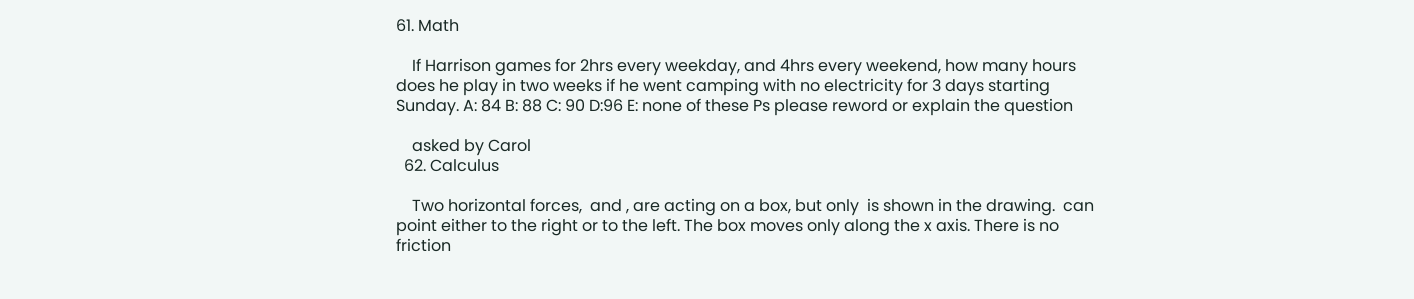61. Math

    If Harrison games for 2hrs every weekday, and 4hrs every weekend, how many hours does he play in two weeks if he went camping with no electricity for 3 days starting Sunday. A: 84 B: 88 C: 90 D:96 E: none of these Ps please reword or explain the question

    asked by Carol
  62. Calculus

    Two horizontal forces,  and , are acting on a box, but only  is shown in the drawing.  can point either to the right or to the left. The box moves only along the x axis. There is no friction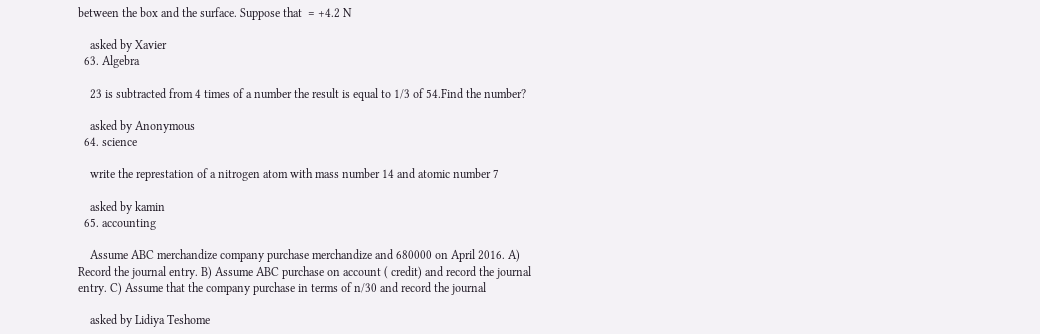between the box and the surface. Suppose that  = +4.2 N

    asked by Xavier
  63. Algebra

    23 is subtracted from 4 times of a number the result is equal to 1/3 of 54.Find the number?

    asked by Anonymous
  64. science

    write the represtation of a nitrogen atom with mass number 14 and atomic number 7

    asked by kamin
  65. accounting

    Assume ABC merchandize company purchase merchandize and 680000 on April 2016. A) Record the journal entry. B) Assume ABC purchase on account ( credit) and record the journal entry. C) Assume that the company purchase in terms of n/30 and record the journal

    asked by Lidiya Teshome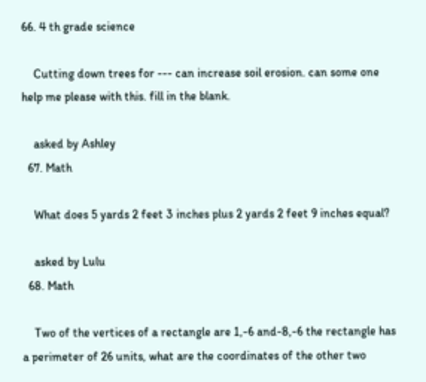66. 4 th grade science

    Cutting down trees for --- can increase soil erosion. can some one help me please with this. fill in the blank.

    asked by Ashley
  67. Math

    What does 5 yards 2 feet 3 inches plus 2 yards 2 feet 9 inches equal?

    asked by Lulu
  68. Math

    Two of the vertices of a rectangle are 1,-6 and-8,-6 the rectangle has a perimeter of 26 units, what are the coordinates of the other two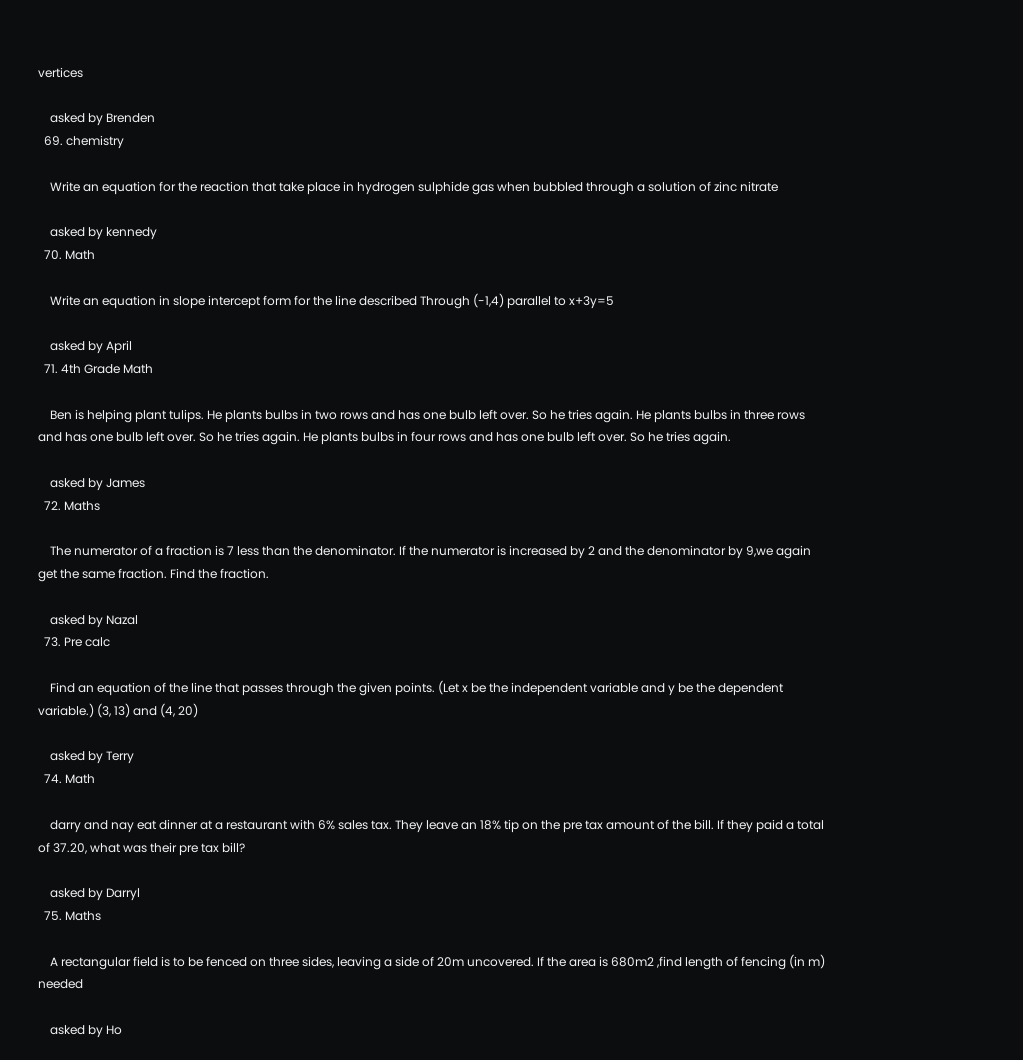vertices

    asked by Brenden
  69. chemistry

    Write an equation for the reaction that take place in hydrogen sulphide gas when bubbled through a solution of zinc nitrate

    asked by kennedy
  70. Math

    Write an equation in slope intercept form for the line described Through (-1,4) parallel to x+3y=5

    asked by April
  71. 4th Grade Math

    Ben is helping plant tulips. He plants bulbs in two rows and has one bulb left over. So he tries again. He plants bulbs in three rows and has one bulb left over. So he tries again. He plants bulbs in four rows and has one bulb left over. So he tries again.

    asked by James
  72. Maths

    The numerator of a fraction is 7 less than the denominator. If the numerator is increased by 2 and the denominator by 9,we again get the same fraction. Find the fraction.

    asked by Nazal
  73. Pre calc

    Find an equation of the line that passes through the given points. (Let x be the independent variable and y be the dependent variable.) (3, 13) and (4, 20)

    asked by Terry
  74. Math

    darry and nay eat dinner at a restaurant with 6% sales tax. They leave an 18% tip on the pre tax amount of the bill. If they paid a total of 37.20, what was their pre tax bill?

    asked by Darryl
  75. Maths

    A rectangular field is to be fenced on three sides, leaving a side of 20m uncovered. If the area is 680m2 ,find length of fencing (in m) needed

    asked by Ho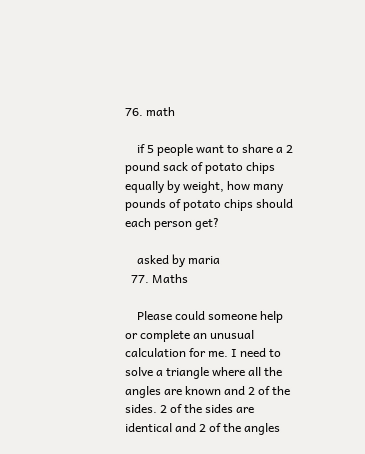76. math

    if 5 people want to share a 2 pound sack of potato chips equally by weight, how many pounds of potato chips should each person get?

    asked by maria
  77. Maths

    Please could someone help or complete an unusual calculation for me. I need to solve a triangle where all the angles are known and 2 of the sides. 2 of the sides are identical and 2 of the angles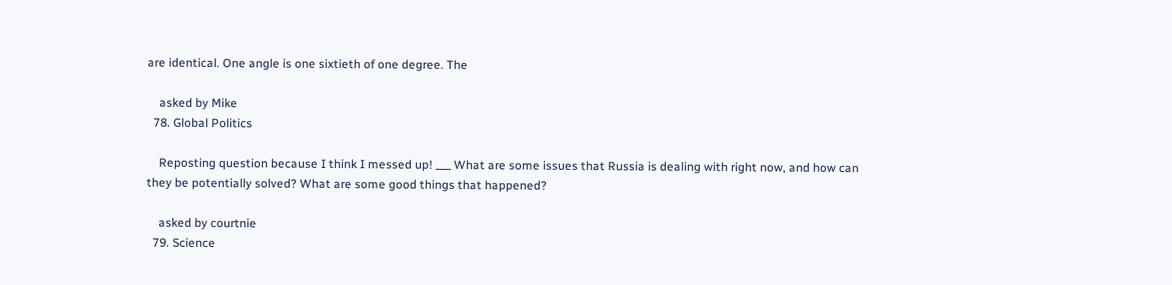are identical. One angle is one sixtieth of one degree. The

    asked by Mike
  78. Global Politics

    Reposting question because I think I messed up! ___ What are some issues that Russia is dealing with right now, and how can they be potentially solved? What are some good things that happened?

    asked by courtnie
  79. Science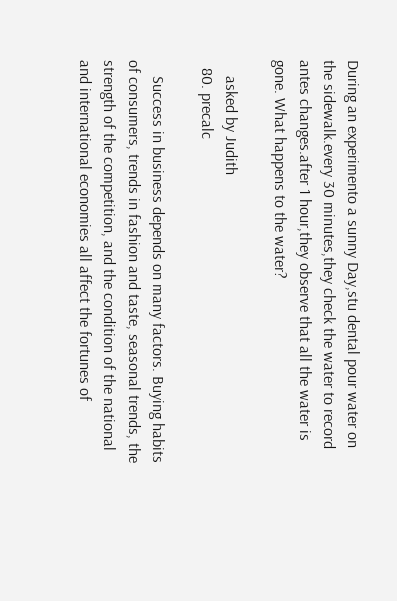During an experimento a sunny Day,stu dental pour water on the sidewalk.every 30 minutes,they check the water to record antes changes.after 1 hour,they observe that all the water is gone. What happens to the water?

    asked by Judith
  80. precalc

    Success in business depends on many factors. Buying habits of consumers, trends in fashion and taste, seasonal trends, the strength of the competition, and the condition of the national and international economies all affect the fortunes of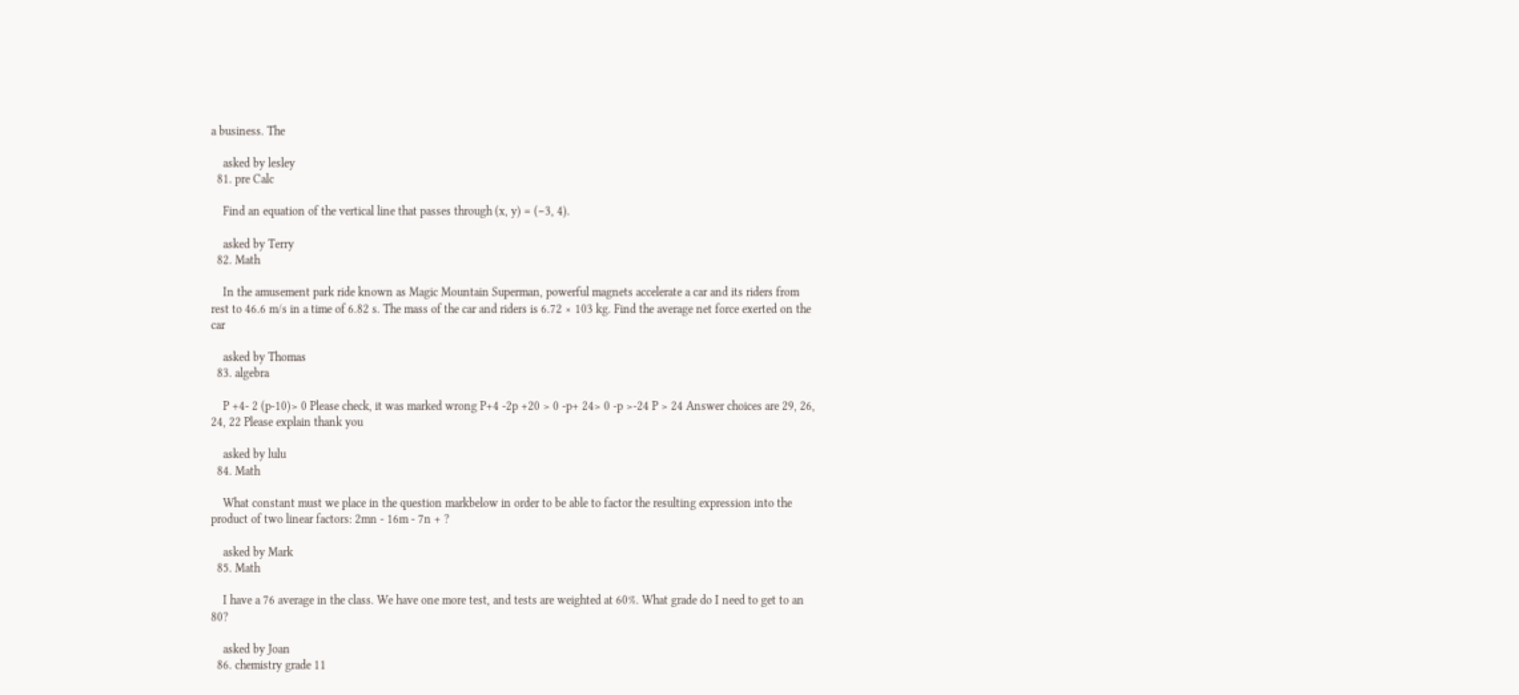a business. The

    asked by lesley
  81. pre Calc

    Find an equation of the vertical line that passes through (x, y) = (−3, 4).

    asked by Terry
  82. Math

    In the amusement park ride known as Magic Mountain Superman, powerful magnets accelerate a car and its riders from rest to 46.6 m/s in a time of 6.82 s. The mass of the car and riders is 6.72 × 103 kg. Find the average net force exerted on the car

    asked by Thomas
  83. algebra

    P +4- 2 (p-10)> 0 Please check, it was marked wrong P+4 -2p +20 > 0 -p+ 24> 0 -p >-24 P > 24 Answer choices are 29, 26, 24, 22 Please explain thank you

    asked by lulu
  84. Math

    What constant must we place in the question markbelow in order to be able to factor the resulting expression into the product of two linear factors: 2mn - 16m - 7n + ?

    asked by Mark
  85. Math

    I have a 76 average in the class. We have one more test, and tests are weighted at 60%. What grade do I need to get to an 80?

    asked by Joan
  86. chemistry grade 11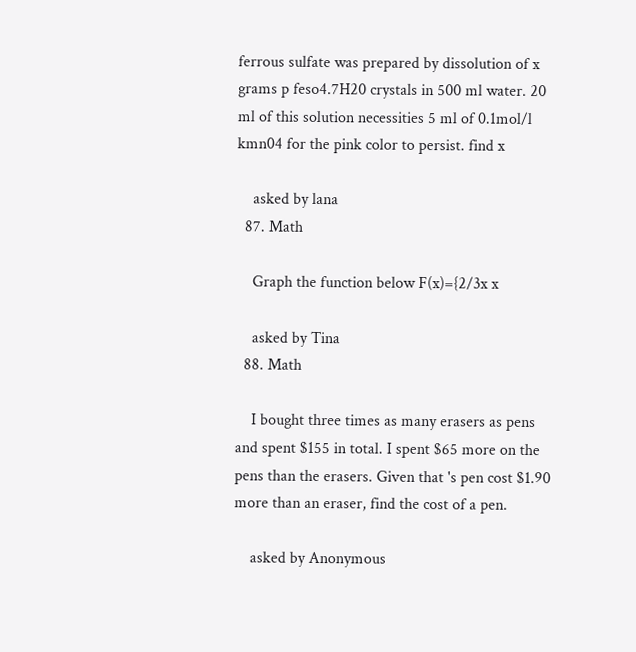ferrous sulfate was prepared by dissolution of x grams p feso4.7H20 crystals in 500 ml water. 20 ml of this solution necessities 5 ml of 0.1mol/l kmn04 for the pink color to persist. find x

    asked by lana
  87. Math

    Graph the function below F(x)={2/3x x

    asked by Tina
  88. Math

    I bought three times as many erasers as pens and spent $155 in total. I spent $65 more on the pens than the erasers. Given that 's pen cost $1.90 more than an eraser, find the cost of a pen.

    asked by Anonymous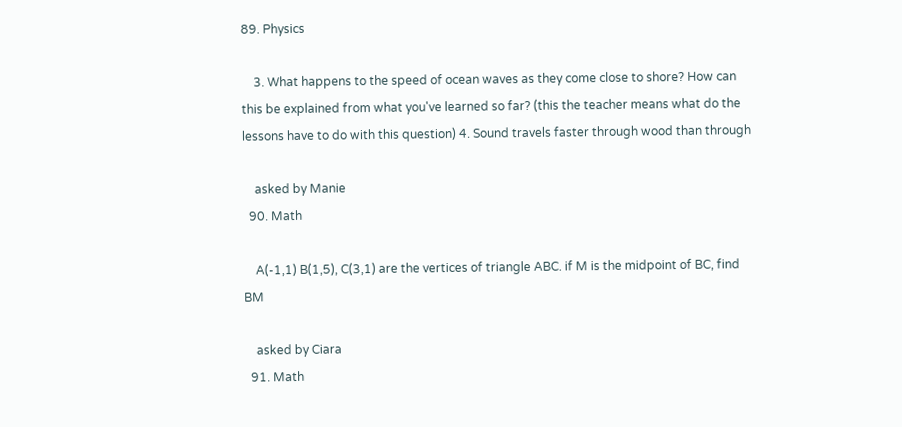89. Physics

    3. What happens to the speed of ocean waves as they come close to shore? How can this be explained from what you've learned so far? (this the teacher means what do the lessons have to do with this question) 4. Sound travels faster through wood than through

    asked by Manie
  90. Math

    A(-1,1) B(1,5), C(3,1) are the vertices of triangle ABC. if M is the midpoint of BC, find BM

    asked by Ciara
  91. Math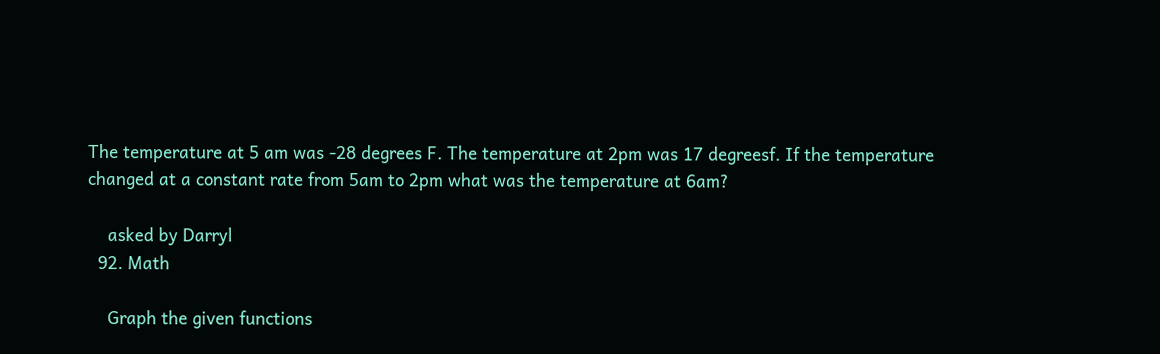The temperature at 5 am was -28 degrees F. The temperature at 2pm was 17 degreesf. If the temperature changed at a constant rate from 5am to 2pm what was the temperature at 6am?

    asked by Darryl
  92. Math

    Graph the given functions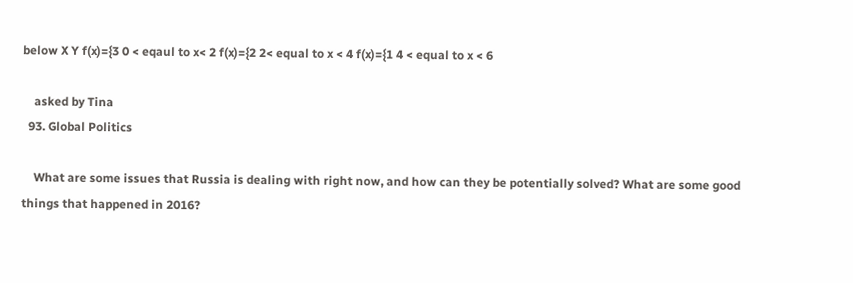below X Y f(x)={3 0 < eqaul to x< 2 f(x)={2 2< equal to x < 4 f(x)={1 4 < equal to x < 6

    asked by Tina
  93. Global Politics

    What are some issues that Russia is dealing with right now, and how can they be potentially solved? What are some good things that happened in 2016?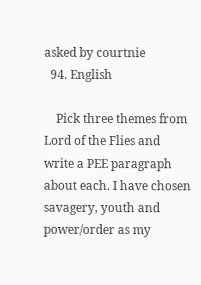asked by courtnie
  94. English

    Pick three themes from Lord of the Flies and write a PEE paragraph about each. I have chosen savagery, youth and power/order as my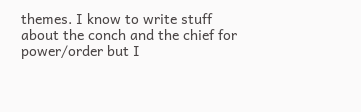themes. I know to write stuff about the conch and the chief for power/order but I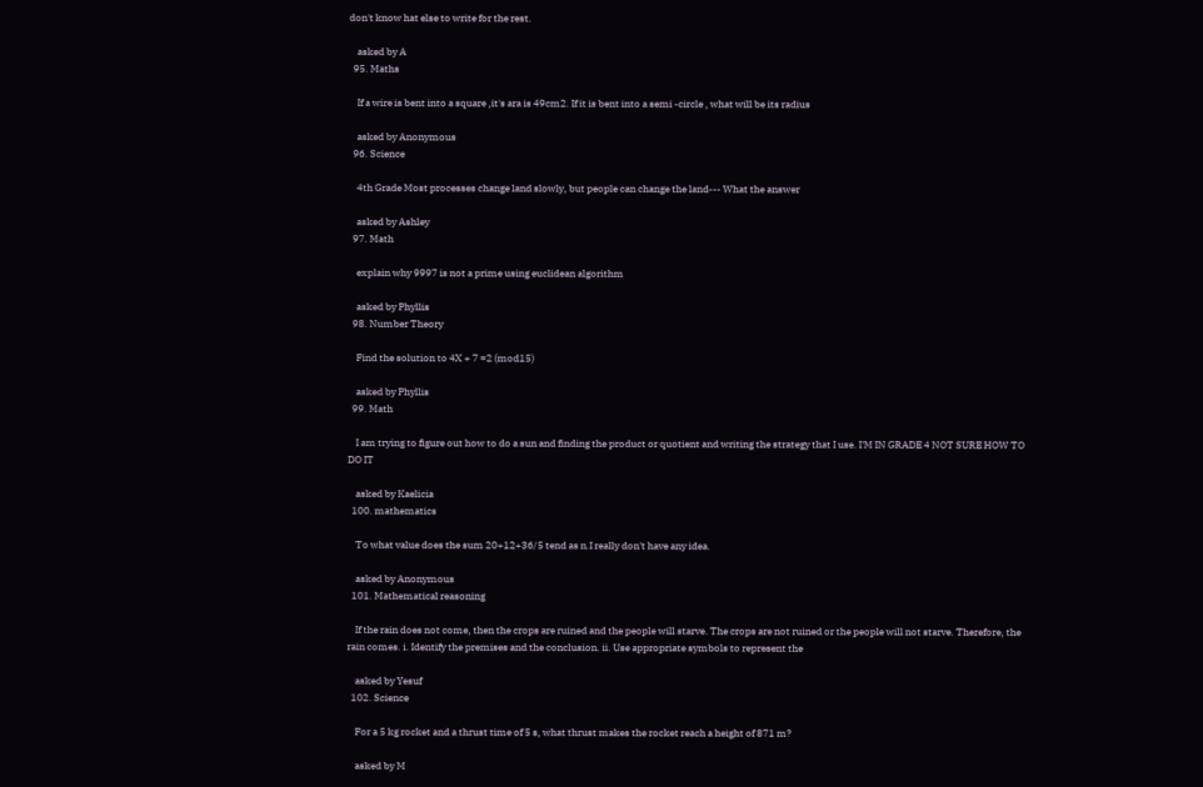don't know hat else to write for the rest.

    asked by A
  95. Maths

    If a wire is bent into a square ,it's ara is 49cm2. If it is bent into a semi -circle , what will be its radius

    asked by Anonymous
  96. Science

    4th Grade Most processes change land slowly, but people can change the land--- What the answer

    asked by Ashley
  97. Math

    explain why 9997 is not a prime using euclidean algorithm

    asked by Phyllis
  98. Number Theory

    Find the solution to 4X + 7 =2 (mod15)

    asked by Phyllis
  99. Math

    I am trying to figure out how to do a sun and finding the product or quotient and writing the strategy that I use. I'M IN GRADE 4 NOT SURE HOW TO DO IT

    asked by Kaelicia
  100. mathematics

    To what value does the sum 20+12+36/5 tend as n.I really don't have any idea.

    asked by Anonymous
  101. Mathematical reasoning

    If the rain does not come, then the crops are ruined and the people will starve. The crops are not ruined or the people will not starve. Therefore, the rain comes. i. Identify the premises and the conclusion. ii. Use appropriate symbols to represent the

    asked by Yesuf
  102. Science

    For a 5 kg rocket and a thrust time of 5 s, what thrust makes the rocket reach a height of 871 m?

    asked by M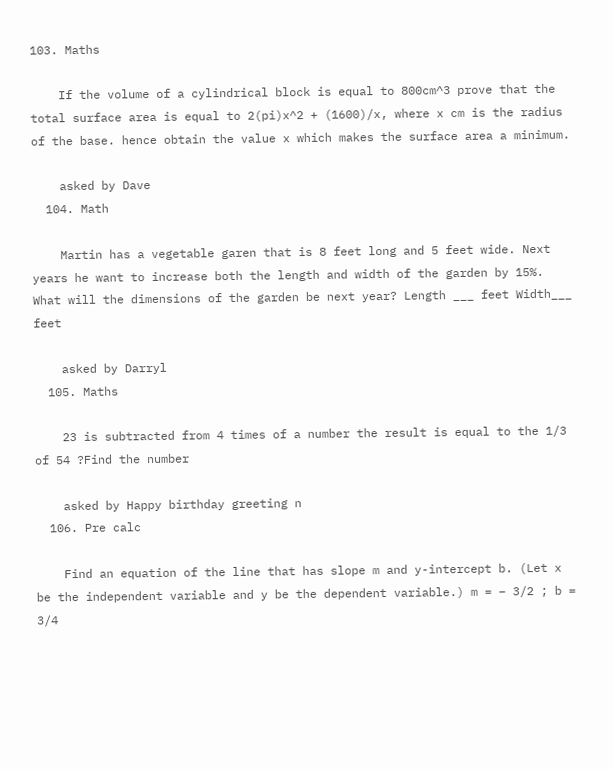103. Maths

    If the volume of a cylindrical block is equal to 800cm^3 prove that the total surface area is equal to 2(pi)x^2 + (1600)/x, where x cm is the radius of the base. hence obtain the value x which makes the surface area a minimum.

    asked by Dave
  104. Math

    Martin has a vegetable garen that is 8 feet long and 5 feet wide. Next years he want to increase both the length and width of the garden by 15%. What will the dimensions of the garden be next year? Length ___ feet Width___ feet

    asked by Darryl
  105. Maths

    23 is subtracted from 4 times of a number the result is equal to the 1/3 of 54 ?Find the number

    asked by Happy birthday greeting n
  106. Pre calc

    Find an equation of the line that has slope m and y-intercept b. (Let x be the independent variable and y be the dependent variable.) m = − 3/2 ; b = 3/4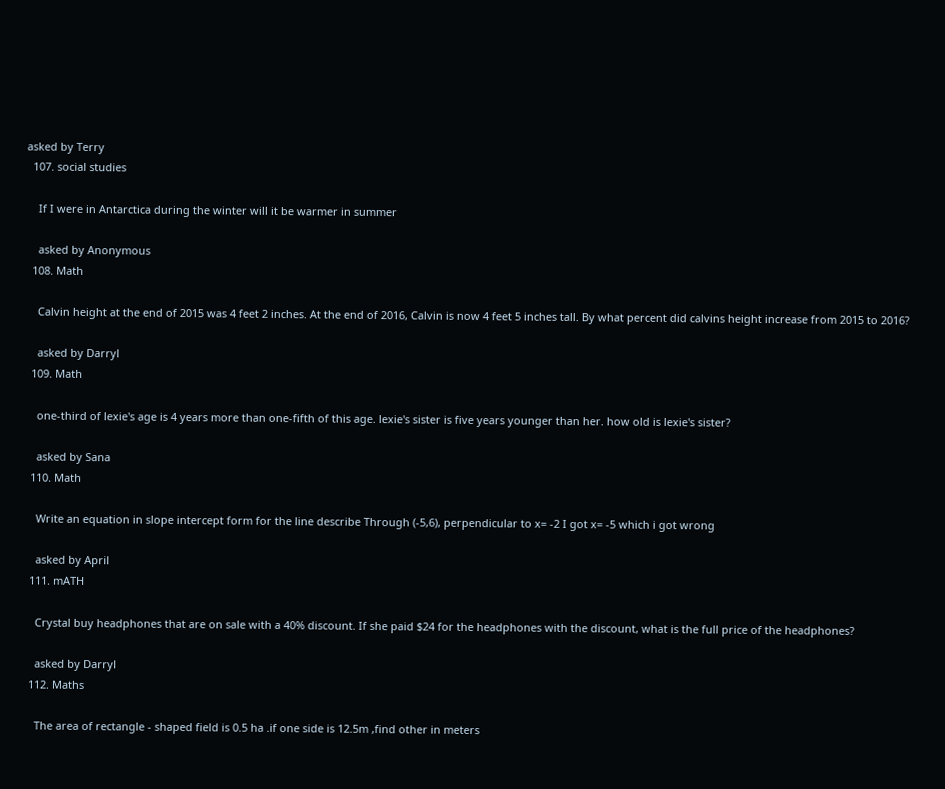asked by Terry
  107. social studies

    If I were in Antarctica during the winter will it be warmer in summer

    asked by Anonymous
  108. Math

    Calvin height at the end of 2015 was 4 feet 2 inches. At the end of 2016, Calvin is now 4 feet 5 inches tall. By what percent did calvins height increase from 2015 to 2016?

    asked by Darryl
  109. Math

    one-third of lexie's age is 4 years more than one-fifth of this age. lexie's sister is five years younger than her. how old is lexie's sister?

    asked by Sana
  110. Math

    Write an equation in slope intercept form for the line describe Through (-5,6), perpendicular to x= -2 I got x= -5 which i got wrong

    asked by April
  111. mATH

    Crystal buy headphones that are on sale with a 40% discount. If she paid $24 for the headphones with the discount, what is the full price of the headphones?

    asked by Darryl
  112. Maths

    The area of rectangle - shaped field is 0.5 ha .if one side is 12.5m ,find other in meters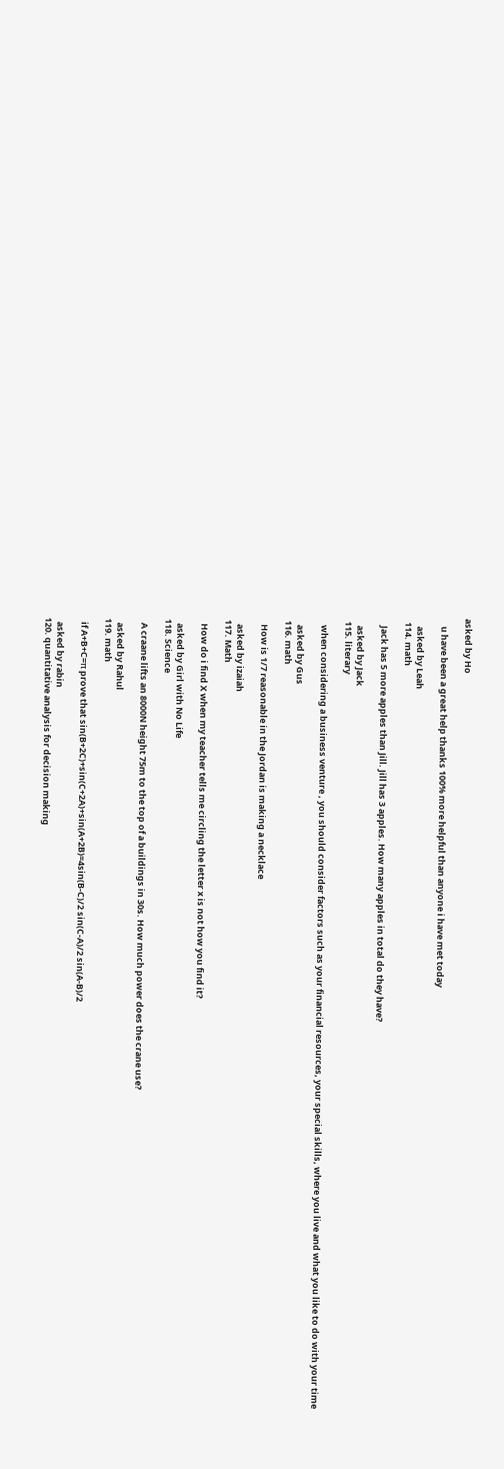asked by Ho

    u have been a great help thanks 100% more helpful than anyone i have met today

    asked by Leah
  114. math

    Jack has 5 more apples than Jill. Jill has 3 apples. How many apples in total do they have?

    asked by Jack
  115. literary

    when considering a business venture , you should consider factors such as your financial resources, your special skills, where you live and what you like to do with your time

    asked by Gus
  116. math

    How is 1/7 reasonable in the Jordan is making a necklace

    asked by izaiah
  117. Math

    How do i find X when my teacher tells me circling the letter x is not how you find it?

    asked by Girl with No Life
  118. Science

    A craane lifts an 8000N height 75m to the top of a buildings in 30s. How much power does the crane use?

    asked by Rahul
  119. math

    if A+B+C=π prove that sin(B+2C)+sin(C+2A)+sin(A+2B)=4sin(B-C)/2 sin(C-A)/2 sin(A-B)/2

    asked by rabin
  120. quantitative analysis for decision making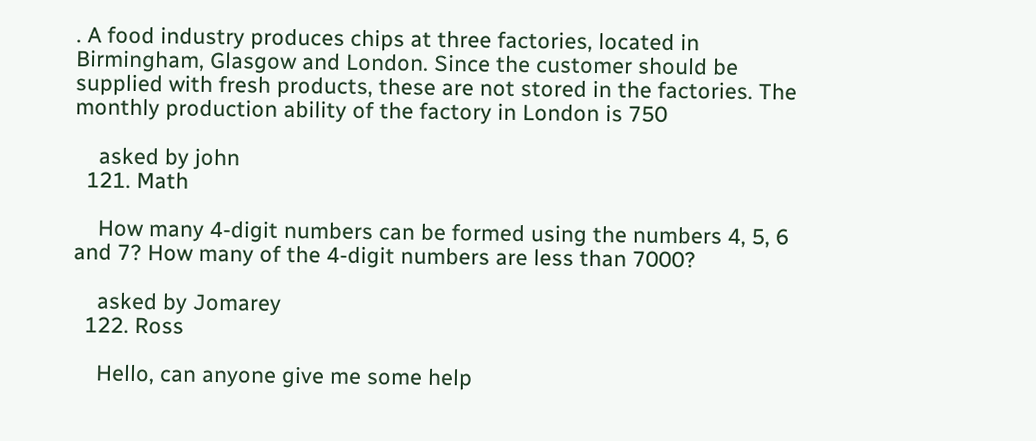. A food industry produces chips at three factories, located in Birmingham, Glasgow and London. Since the customer should be supplied with fresh products, these are not stored in the factories. The monthly production ability of the factory in London is 750

    asked by john
  121. Math

    How many 4-digit numbers can be formed using the numbers 4, 5, 6 and 7? How many of the 4-digit numbers are less than 7000?

    asked by Jomarey
  122. Ross

    Hello, can anyone give me some help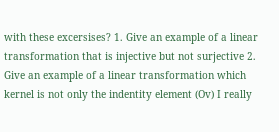with these excersises? 1. Give an example of a linear transformation that is injective but not surjective 2. Give an example of a linear transformation which kernel is not only the indentity element (Ov) I really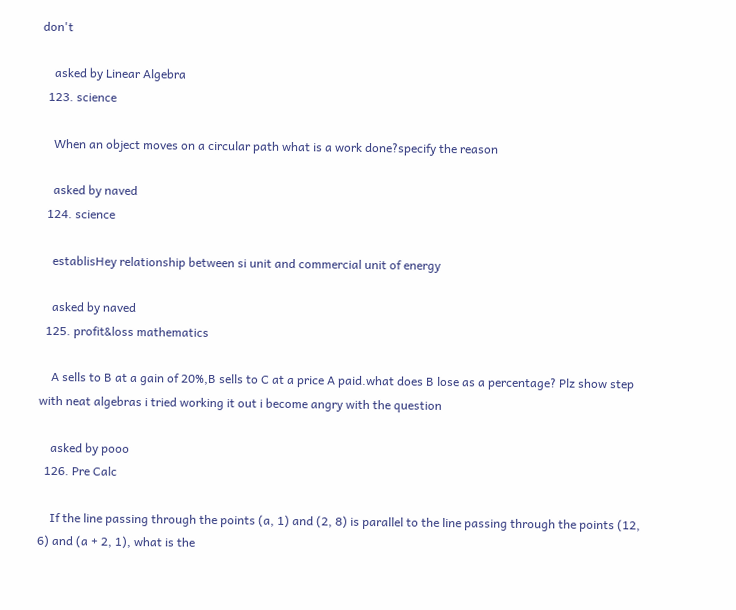don't

    asked by Linear Algebra
  123. science

    When an object moves on a circular path what is a work done?specify the reason

    asked by naved
  124. science

    establisHey relationship between si unit and commercial unit of energy

    asked by naved
  125. profit&loss mathematics

    A sells to B at a gain of 20%,B sells to C at a price A paid.what does B lose as a percentage? Plz show step with neat algebras i tried working it out i become angry with the question

    asked by pooo
  126. Pre Calc

    If the line passing through the points (a, 1) and (2, 8) is parallel to the line passing through the points (12, 6) and (a + 2, 1), what is the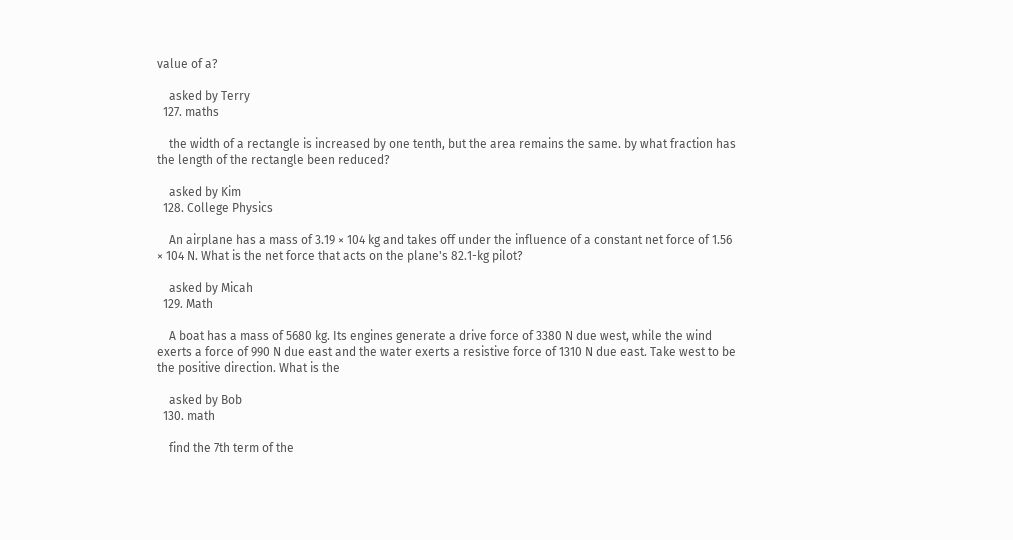value of a?

    asked by Terry
  127. maths

    the width of a rectangle is increased by one tenth, but the area remains the same. by what fraction has the length of the rectangle been reduced?

    asked by Kim
  128. College Physics

    An airplane has a mass of 3.19 × 104 kg and takes off under the influence of a constant net force of 1.56 × 104 N. What is the net force that acts on the plane's 82.1-kg pilot?

    asked by Micah
  129. Math

    A boat has a mass of 5680 kg. Its engines generate a drive force of 3380 N due west, while the wind exerts a force of 990 N due east and the water exerts a resistive force of 1310 N due east. Take west to be the positive direction. What is the

    asked by Bob
  130. math

    find the 7th term of the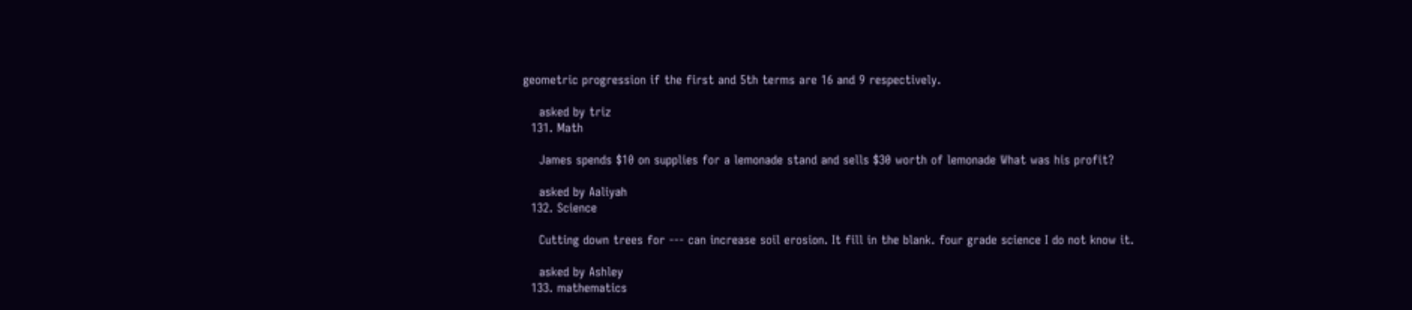geometric progression if the first and 5th terms are 16 and 9 respectively.

    asked by triz
  131. Math

    James spends $10 on supplies for a lemonade stand and sells $30 worth of lemonade What was his profit?

    asked by Aaliyah
  132. Science

    Cutting down trees for --- can increase soil erosion. It fill in the blank. four grade science I do not know it.

    asked by Ashley
  133. mathematics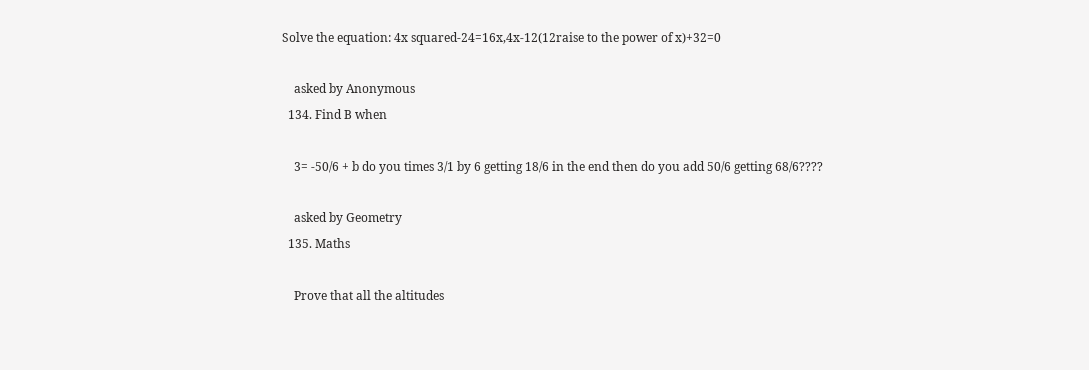Solve the equation: 4x squared-24=16x,4x-12(12raise to the power of x)+32=0

    asked by Anonymous
  134. Find B when

    3= -50/6 + b do you times 3/1 by 6 getting 18/6 in the end then do you add 50/6 getting 68/6????

    asked by Geometry
  135. Maths

    Prove that all the altitudes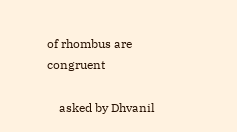of rhombus are congruent

    asked by Dhvanil